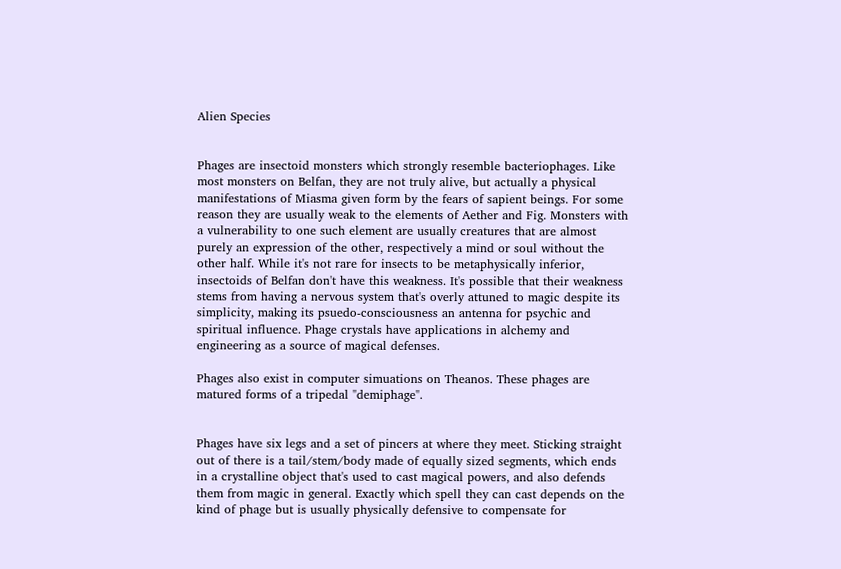Alien Species


Phages are insectoid monsters which strongly resemble bacteriophages. Like most monsters on Belfan, they are not truly alive, but actually a physical manifestations of Miasma given form by the fears of sapient beings. For some reason they are usually weak to the elements of Aether and Fig. Monsters with a vulnerability to one such element are usually creatures that are almost purely an expression of the other, respectively a mind or soul without the other half. While it's not rare for insects to be metaphysically inferior, insectoids of Belfan don't have this weakness. It's possible that their weakness stems from having a nervous system that's overly attuned to magic despite its simplicity, making its psuedo-consciousness an antenna for psychic and spiritual influence. Phage crystals have applications in alchemy and engineering as a source of magical defenses.

Phages also exist in computer simuations on Theanos. These phages are matured forms of a tripedal "demiphage".


Phages have six legs and a set of pincers at where they meet. Sticking straight out of there is a tail/stem/body made of equally sized segments, which ends in a crystalline object that's used to cast magical powers, and also defends them from magic in general. Exactly which spell they can cast depends on the kind of phage but is usually physically defensive to compensate for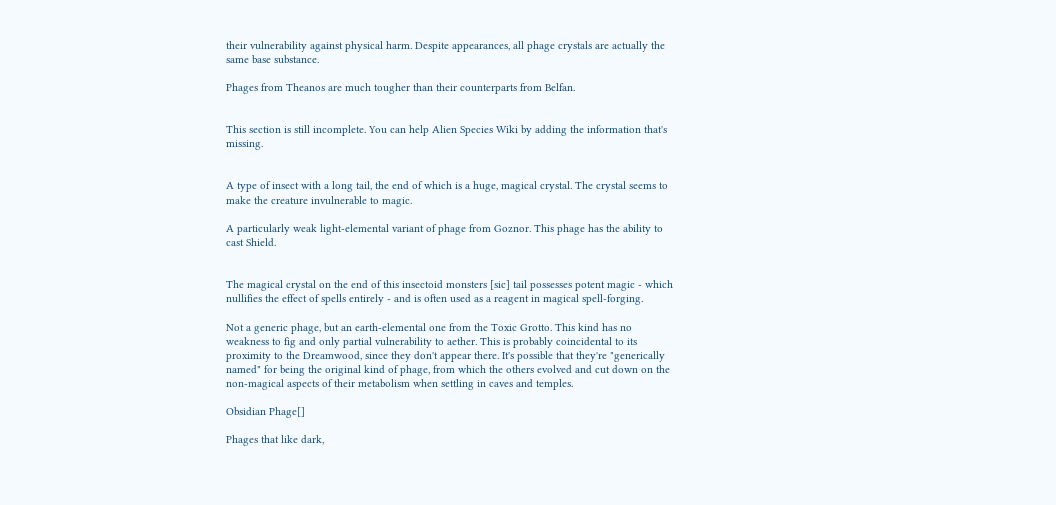their vulnerability against physical harm. Despite appearances, all phage crystals are actually the same base substance.

Phages from Theanos are much tougher than their counterparts from Belfan.


This section is still incomplete. You can help Alien Species Wiki by adding the information that's missing.


A type of insect with a long tail, the end of which is a huge, magical crystal. The crystal seems to make the creature invulnerable to magic.

A particularly weak light-elemental variant of phage from Goznor. This phage has the ability to cast Shield.


The magical crystal on the end of this insectoid monsters [sic] tail possesses potent magic - which nullifies the effect of spells entirely - and is often used as a reagent in magical spell-forging.

Not a generic phage, but an earth-elemental one from the Toxic Grotto. This kind has no weakness to fig and only partial vulnerability to aether. This is probably coincidental to its proximity to the Dreamwood, since they don't appear there. It's possible that they're "generically named" for being the original kind of phage, from which the others evolved and cut down on the non-magical aspects of their metabolism when settling in caves and temples.

Obsidian Phage[]

Phages that like dark,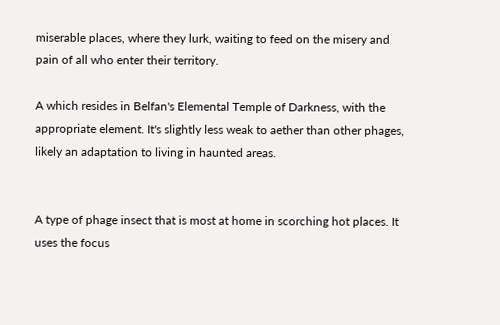miserable places, where they lurk, waiting to feed on the misery and pain of all who enter their territory.

A which resides in Belfan's Elemental Temple of Darkness, with the appropriate element. It's slightly less weak to aether than other phages, likely an adaptation to living in haunted areas.


A type of phage insect that is most at home in scorching hot places. It uses the focus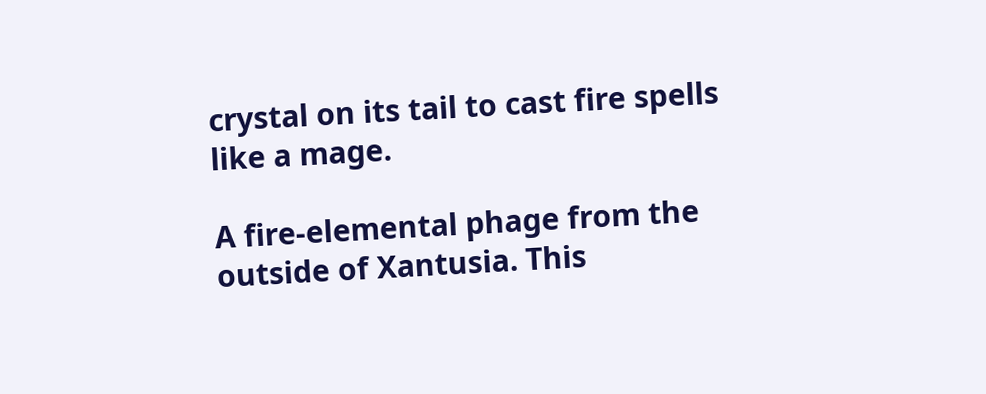crystal on its tail to cast fire spells like a mage.

A fire-elemental phage from the outside of Xantusia. This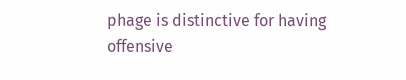phage is distinctive for having offensive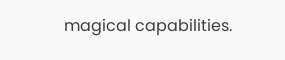magical capabilities.